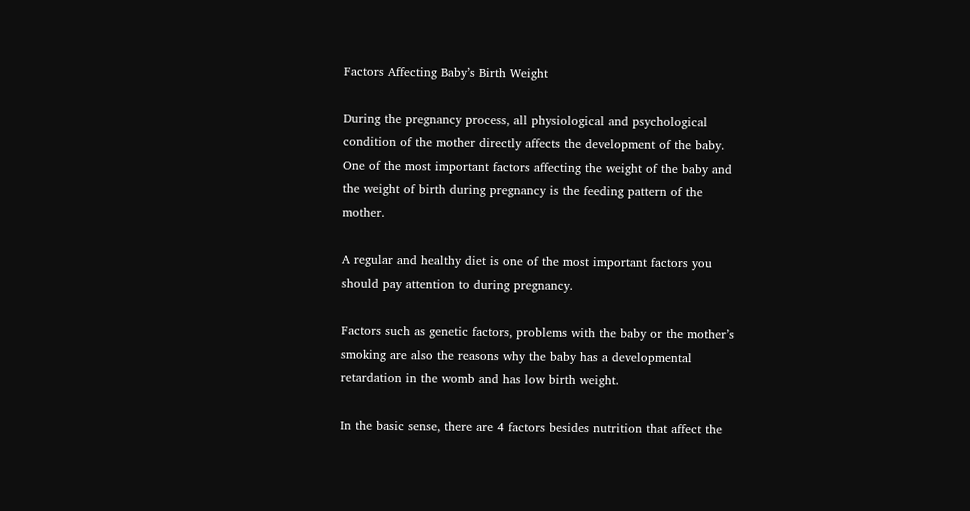Factors Affecting Baby’s Birth Weight

During the pregnancy process, all physiological and psychological condition of the mother directly affects the development of the baby. One of the most important factors affecting the weight of the baby and the weight of birth during pregnancy is the feeding pattern of the mother.

A regular and healthy diet is one of the most important factors you should pay attention to during pregnancy.

Factors such as genetic factors, problems with the baby or the mother’s smoking are also the reasons why the baby has a developmental retardation in the womb and has low birth weight.

In the basic sense, there are 4 factors besides nutrition that affect the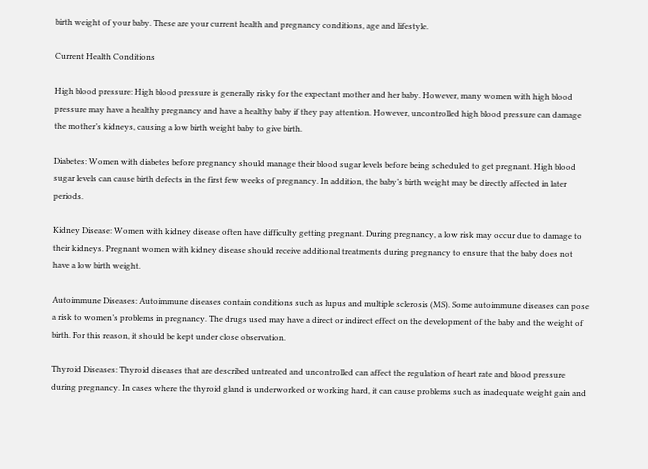birth weight of your baby. These are your current health and pregnancy conditions, age and lifestyle.

Current Health Conditions

High blood pressure: High blood pressure is generally risky for the expectant mother and her baby. However, many women with high blood pressure may have a healthy pregnancy and have a healthy baby if they pay attention. However, uncontrolled high blood pressure can damage the mother’s kidneys, causing a low birth weight baby to give birth.

Diabetes: Women with diabetes before pregnancy should manage their blood sugar levels before being scheduled to get pregnant. High blood sugar levels can cause birth defects in the first few weeks of pregnancy. In addition, the baby’s birth weight may be directly affected in later periods.

Kidney Disease: Women with kidney disease often have difficulty getting pregnant. During pregnancy, a low risk may occur due to damage to their kidneys. Pregnant women with kidney disease should receive additional treatments during pregnancy to ensure that the baby does not have a low birth weight.

Autoimmune Diseases: Autoimmune diseases contain conditions such as lupus and multiple sclerosis (MS). Some autoimmune diseases can pose a risk to women’s problems in pregnancy. The drugs used may have a direct or indirect effect on the development of the baby and the weight of birth. For this reason, it should be kept under close observation.

Thyroid Diseases: Thyroid diseases that are described untreated and uncontrolled can affect the regulation of heart rate and blood pressure during pregnancy. In cases where the thyroid gland is underworked or working hard, it can cause problems such as inadequate weight gain and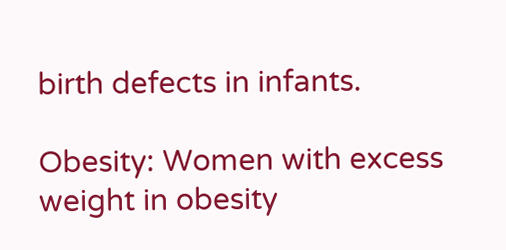birth defects in infants.

Obesity: Women with excess weight in obesity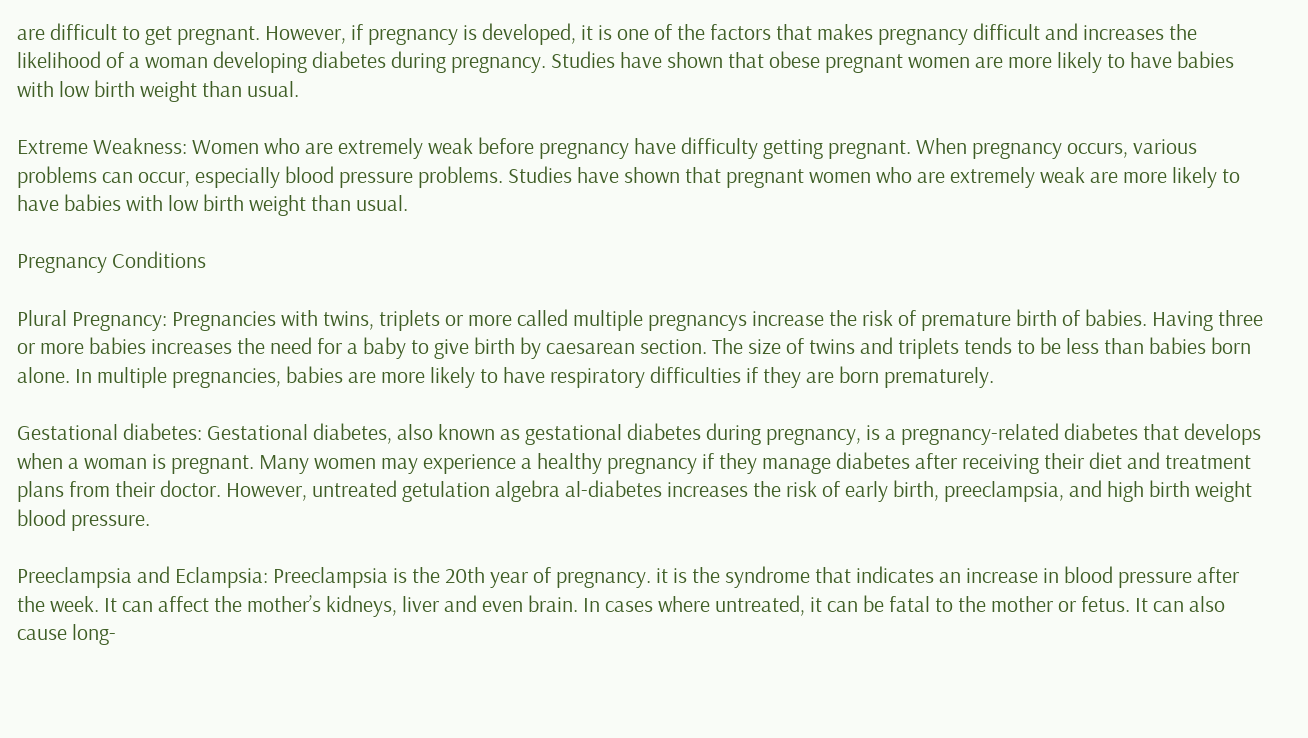are difficult to get pregnant. However, if pregnancy is developed, it is one of the factors that makes pregnancy difficult and increases the likelihood of a woman developing diabetes during pregnancy. Studies have shown that obese pregnant women are more likely to have babies with low birth weight than usual.

Extreme Weakness: Women who are extremely weak before pregnancy have difficulty getting pregnant. When pregnancy occurs, various problems can occur, especially blood pressure problems. Studies have shown that pregnant women who are extremely weak are more likely to have babies with low birth weight than usual.

Pregnancy Conditions

Plural Pregnancy: Pregnancies with twins, triplets or more called multiple pregnancys increase the risk of premature birth of babies. Having three or more babies increases the need for a baby to give birth by caesarean section. The size of twins and triplets tends to be less than babies born alone. In multiple pregnancies, babies are more likely to have respiratory difficulties if they are born prematurely.

Gestational diabetes: Gestational diabetes, also known as gestational diabetes during pregnancy, is a pregnancy-related diabetes that develops when a woman is pregnant. Many women may experience a healthy pregnancy if they manage diabetes after receiving their diet and treatment plans from their doctor. However, untreated getulation algebra al-diabetes increases the risk of early birth, preeclampsia, and high birth weight blood pressure.

Preeclampsia and Eclampsia: Preeclampsia is the 20th year of pregnancy. it is the syndrome that indicates an increase in blood pressure after the week. It can affect the mother’s kidneys, liver and even brain. In cases where untreated, it can be fatal to the mother or fetus. It can also cause long-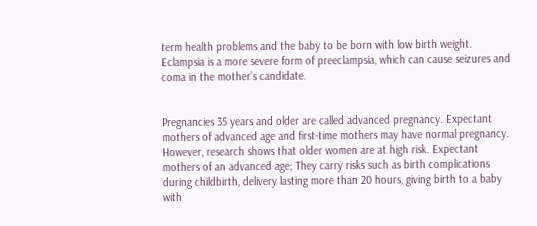term health problems and the baby to be born with low birth weight. Eclampsia is a more severe form of preeclampsia, which can cause seizures and coma in the mother’s candidate.


Pregnancies 35 years and older are called advanced pregnancy. Expectant mothers of advanced age and first-time mothers may have normal pregnancy. However, research shows that older women are at high risk. Expectant mothers of an advanced age; They carry risks such as birth complications during childbirth, delivery lasting more than 20 hours, giving birth to a baby with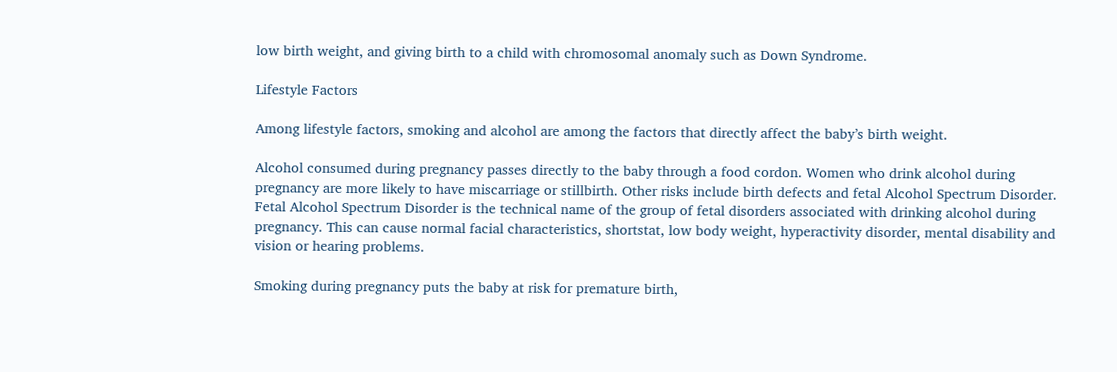low birth weight, and giving birth to a child with chromosomal anomaly such as Down Syndrome.

Lifestyle Factors

Among lifestyle factors, smoking and alcohol are among the factors that directly affect the baby’s birth weight.

Alcohol consumed during pregnancy passes directly to the baby through a food cordon. Women who drink alcohol during pregnancy are more likely to have miscarriage or stillbirth. Other risks include birth defects and fetal Alcohol Spectrum Disorder. Fetal Alcohol Spectrum Disorder is the technical name of the group of fetal disorders associated with drinking alcohol during pregnancy. This can cause normal facial characteristics, shortstat, low body weight, hyperactivity disorder, mental disability and vision or hearing problems.

Smoking during pregnancy puts the baby at risk for premature birth,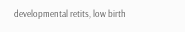developmental retits, low birth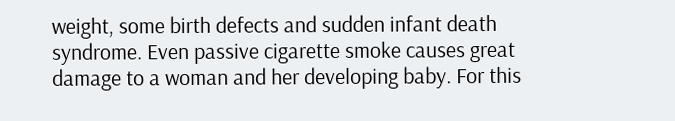weight, some birth defects and sudden infant death syndrome. Even passive cigarette smoke causes great damage to a woman and her developing baby. For this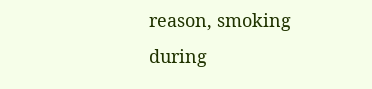reason, smoking during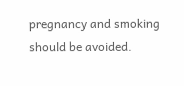pregnancy and smoking should be avoided.